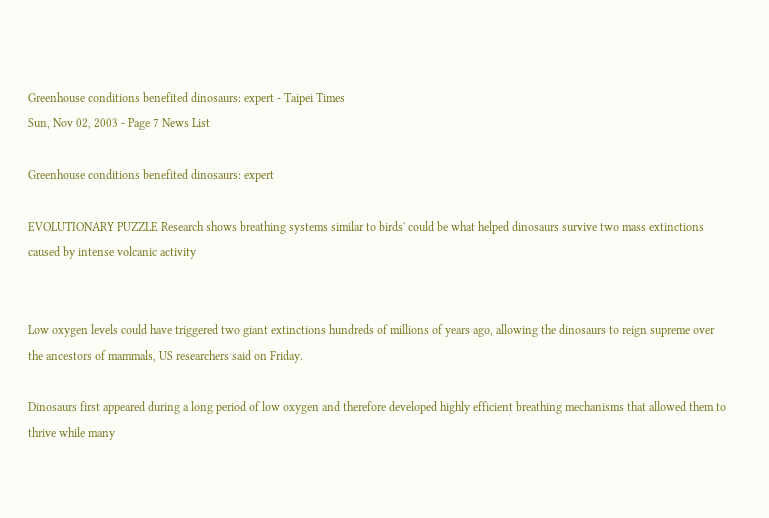Greenhouse conditions benefited dinosaurs: expert - Taipei Times
Sun, Nov 02, 2003 - Page 7 News List

Greenhouse conditions benefited dinosaurs: expert

EVOLUTIONARY PUZZLE Research shows breathing systems similar to birds' could be what helped dinosaurs survive two mass extinctions caused by intense volcanic activity


Low oxygen levels could have triggered two giant extinctions hundreds of millions of years ago, allowing the dinosaurs to reign supreme over the ancestors of mammals, US researchers said on Friday.

Dinosaurs first appeared during a long period of low oxygen and therefore developed highly efficient breathing mechanisms that allowed them to thrive while many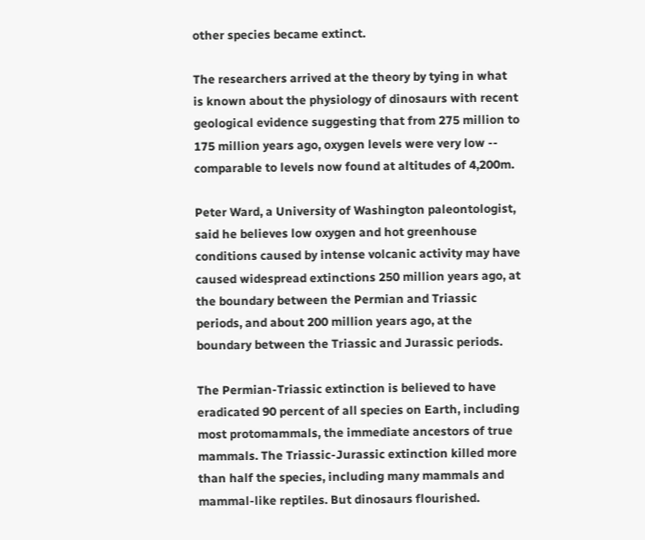other species became extinct.

The researchers arrived at the theory by tying in what is known about the physiology of dinosaurs with recent geological evidence suggesting that from 275 million to 175 million years ago, oxygen levels were very low -- comparable to levels now found at altitudes of 4,200m.

Peter Ward, a University of Washington paleontologist, said he believes low oxygen and hot greenhouse conditions caused by intense volcanic activity may have caused widespread extinctions 250 million years ago, at the boundary between the Permian and Triassic periods, and about 200 million years ago, at the boundary between the Triassic and Jurassic periods.

The Permian-Triassic extinction is believed to have eradicated 90 percent of all species on Earth, including most protomammals, the immediate ancestors of true mammals. The Triassic-Jurassic extinction killed more than half the species, including many mammals and mammal-like reptiles. But dinosaurs flourished.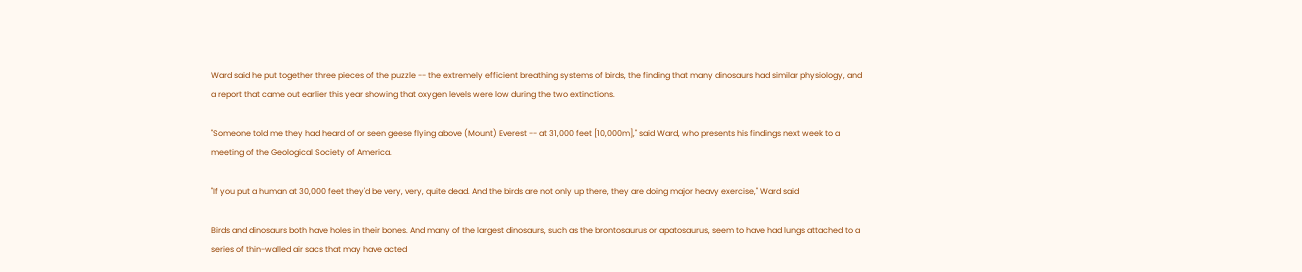Ward said he put together three pieces of the puzzle -- the extremely efficient breathing systems of birds, the finding that many dinosaurs had similar physiology, and a report that came out earlier this year showing that oxygen levels were low during the two extinctions.

"Someone told me they had heard of or seen geese flying above (Mount) Everest -- at 31,000 feet [10,000m]," said Ward, who presents his findings next week to a meeting of the Geological Society of America.

"If you put a human at 30,000 feet they'd be very, very, quite dead. And the birds are not only up there, they are doing major heavy exercise," Ward said

Birds and dinosaurs both have holes in their bones. And many of the largest dinosaurs, such as the brontosaurus or apatosaurus, seem to have had lungs attached to a series of thin-walled air sacs that may have acted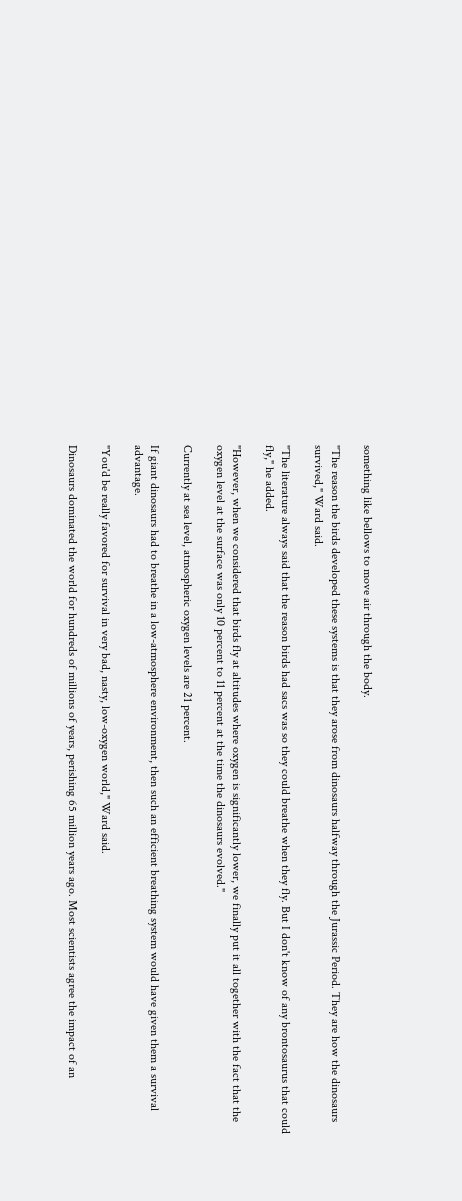something like bellows to move air through the body.

"The reason the birds developed these systems is that they arose from dinosaurs halfway through the Jurassic Period. They are how the dinosaurs survived," Ward said.

"The literature always said that the reason birds had sacs was so they could breathe when they fly. But I don't know of any brontosaurus that could fly," he added.

"However, when we considered that birds fly at altitudes where oxygen is significantly lower, we finally put it all together with the fact that the oxygen level at the surface was only 10 percent to 11 percent at the time the dinosaurs evolved."

Currently at sea level, atmospheric oxygen levels are 21 percent.

If giant dinosaurs had to breathe in a low-atmosphere environment, then such an efficient breathing system would have given them a survival advantage.

"You'd be really favored for survival in very bad, nasty, low-oxygen world," Ward said.

Dinosaurs dominated the world for hundreds of millions of years, perishing 65 million years ago. Most scientists agree the impact of an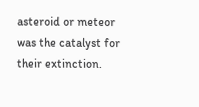asteroid or meteor was the catalyst for their extinction.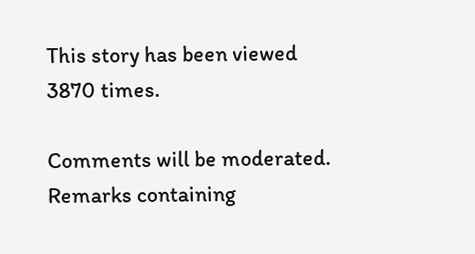This story has been viewed 3870 times.

Comments will be moderated. Remarks containing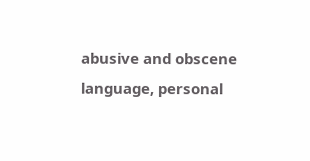abusive and obscene language, personal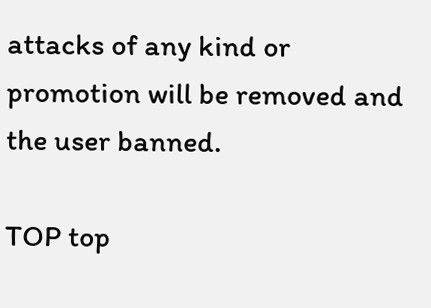attacks of any kind or promotion will be removed and the user banned.

TOP top